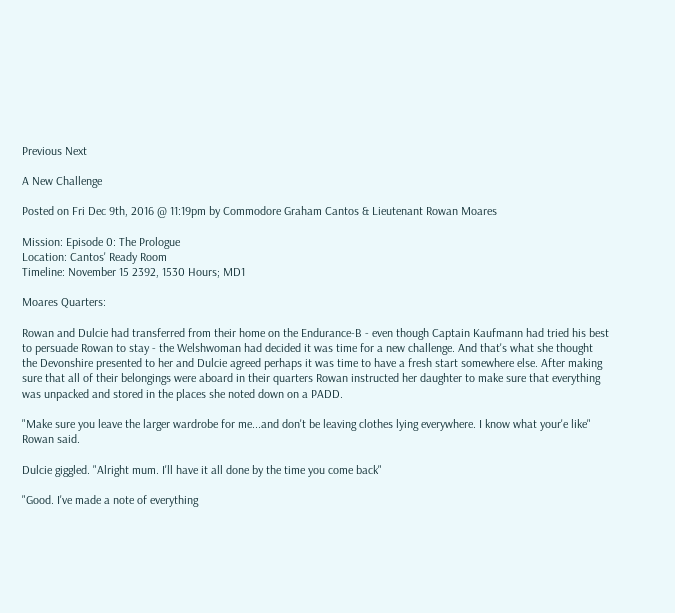Previous Next

A New Challenge

Posted on Fri Dec 9th, 2016 @ 11:19pm by Commodore Graham Cantos & Lieutenant Rowan Moares

Mission: Episode 0: The Prologue
Location: Cantos' Ready Room
Timeline: November 15 2392, 1530 Hours; MD1

Moares Quarters:

Rowan and Dulcie had transferred from their home on the Endurance-B - even though Captain Kaufmann had tried his best to persuade Rowan to stay - the Welshwoman had decided it was time for a new challenge. And that's what she thought the Devonshire presented to her and Dulcie agreed perhaps it was time to have a fresh start somewhere else. After making sure that all of their belongings were aboard in their quarters Rowan instructed her daughter to make sure that everything was unpacked and stored in the places she noted down on a PADD.

"Make sure you leave the larger wardrobe for me...and don't be leaving clothes lying everywhere. I know what your'e like" Rowan said.

Dulcie giggled. "Alright mum. I'll have it all done by the time you come back"

"Good. I've made a note of everything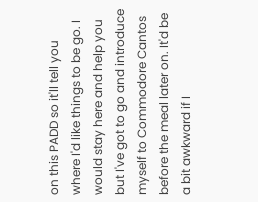on this PADD so it'll tell you where I'd like things to be go. I would stay here and help you but I've got to go and introduce myself to Commodore Cantos before the meal later on. It'd be a bit awkward if I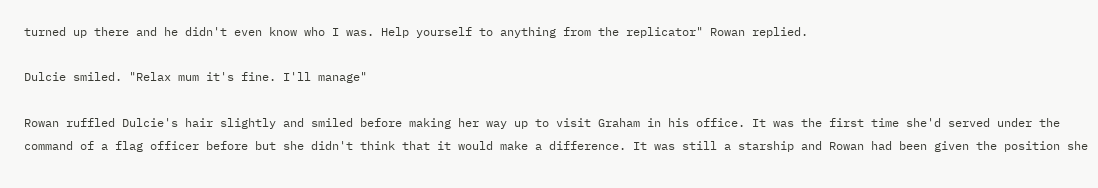turned up there and he didn't even know who I was. Help yourself to anything from the replicator" Rowan replied.

Dulcie smiled. "Relax mum it's fine. I'll manage"

Rowan ruffled Dulcie's hair slightly and smiled before making her way up to visit Graham in his office. It was the first time she'd served under the command of a flag officer before but she didn't think that it would make a difference. It was still a starship and Rowan had been given the position she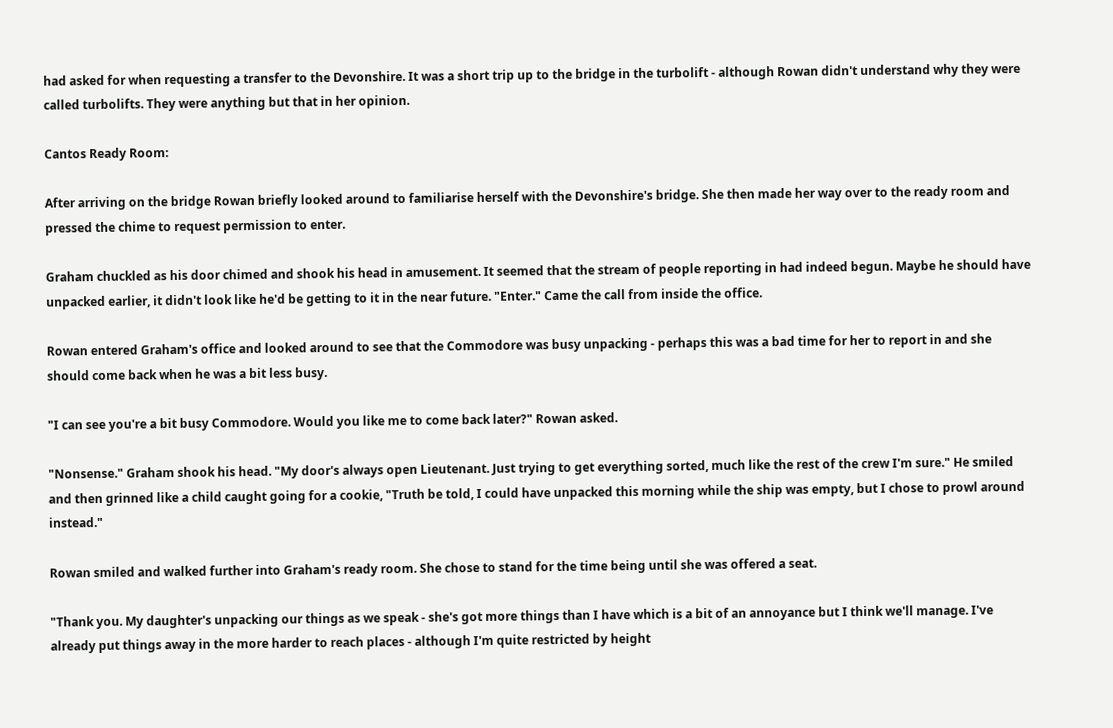had asked for when requesting a transfer to the Devonshire. It was a short trip up to the bridge in the turbolift - although Rowan didn't understand why they were called turbolifts. They were anything but that in her opinion.

Cantos Ready Room:

After arriving on the bridge Rowan briefly looked around to familiarise herself with the Devonshire's bridge. She then made her way over to the ready room and pressed the chime to request permission to enter.

Graham chuckled as his door chimed and shook his head in amusement. It seemed that the stream of people reporting in had indeed begun. Maybe he should have unpacked earlier, it didn't look like he'd be getting to it in the near future. "Enter." Came the call from inside the office.

Rowan entered Graham's office and looked around to see that the Commodore was busy unpacking - perhaps this was a bad time for her to report in and she should come back when he was a bit less busy.

"I can see you're a bit busy Commodore. Would you like me to come back later?" Rowan asked.

"Nonsense." Graham shook his head. "My door's always open Lieutenant. Just trying to get everything sorted, much like the rest of the crew I'm sure." He smiled and then grinned like a child caught going for a cookie, "Truth be told, I could have unpacked this morning while the ship was empty, but I chose to prowl around instead."

Rowan smiled and walked further into Graham's ready room. She chose to stand for the time being until she was offered a seat.

"Thank you. My daughter's unpacking our things as we speak - she's got more things than I have which is a bit of an annoyance but I think we'll manage. I've already put things away in the more harder to reach places - although I'm quite restricted by height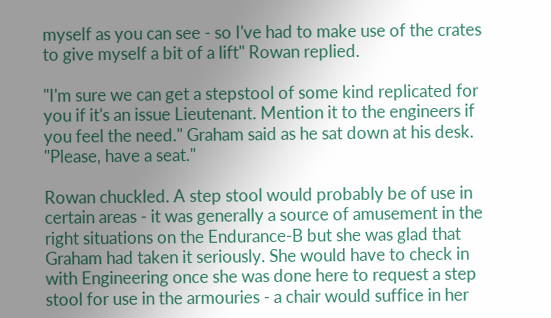myself as you can see - so I've had to make use of the crates to give myself a bit of a lift" Rowan replied.

"I'm sure we can get a stepstool of some kind replicated for you if it's an issue Lieutenant. Mention it to the engineers if you feel the need." Graham said as he sat down at his desk. "Please, have a seat."

Rowan chuckled. A step stool would probably be of use in certain areas - it was generally a source of amusement in the right situations on the Endurance-B but she was glad that Graham had taken it seriously. She would have to check in with Engineering once she was done here to request a step stool for use in the armouries - a chair would suffice in her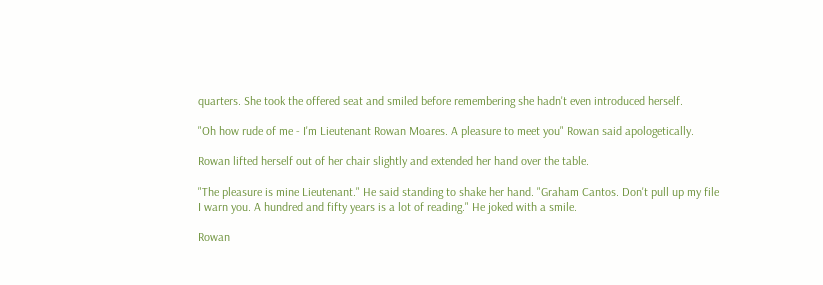quarters. She took the offered seat and smiled before remembering she hadn't even introduced herself.

"Oh how rude of me - I'm Lieutenant Rowan Moares. A pleasure to meet you" Rowan said apologetically.

Rowan lifted herself out of her chair slightly and extended her hand over the table.

"The pleasure is mine Lieutenant." He said standing to shake her hand. "Graham Cantos. Don't pull up my file I warn you. A hundred and fifty years is a lot of reading." He joked with a smile.

Rowan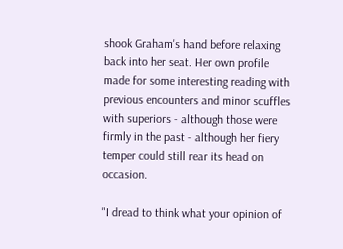shook Graham's hand before relaxing back into her seat. Her own profile made for some interesting reading with previous encounters and minor scuffles with superiors - although those were firmly in the past - although her fiery temper could still rear its head on occasion.

"I dread to think what your opinion of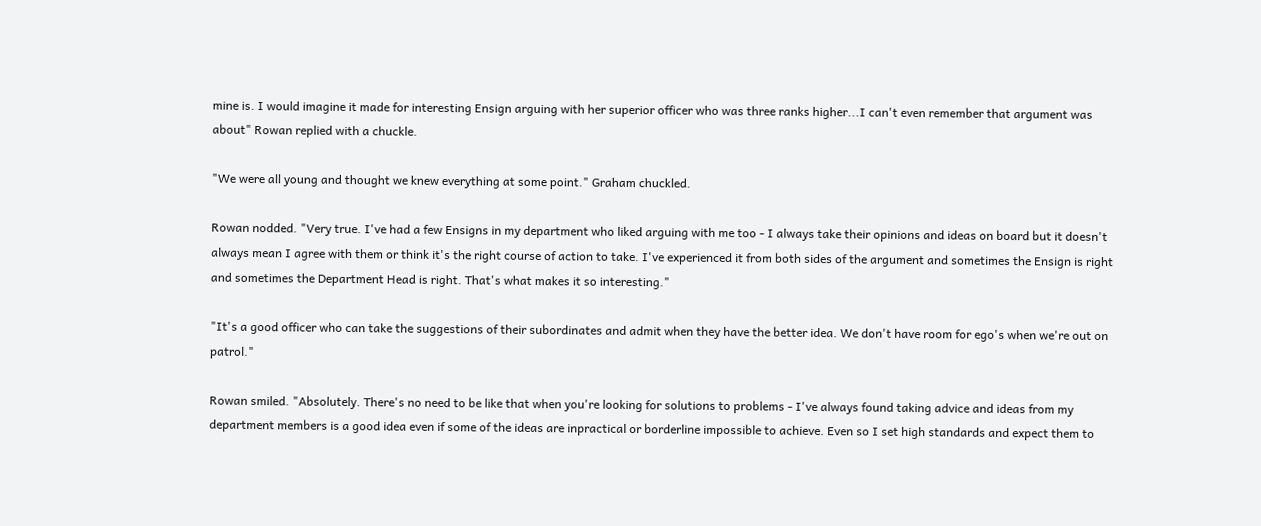mine is. I would imagine it made for interesting Ensign arguing with her superior officer who was three ranks higher...I can't even remember that argument was about" Rowan replied with a chuckle.

"We were all young and thought we knew everything at some point." Graham chuckled.

Rowan nodded. "Very true. I've had a few Ensigns in my department who liked arguing with me too - I always take their opinions and ideas on board but it doesn't always mean I agree with them or think it's the right course of action to take. I've experienced it from both sides of the argument and sometimes the Ensign is right and sometimes the Department Head is right. That's what makes it so interesting."

"It's a good officer who can take the suggestions of their subordinates and admit when they have the better idea. We don't have room for ego's when we're out on patrol."

Rowan smiled. "Absolutely. There's no need to be like that when you're looking for solutions to problems - I've always found taking advice and ideas from my department members is a good idea even if some of the ideas are inpractical or borderline impossible to achieve. Even so I set high standards and expect them to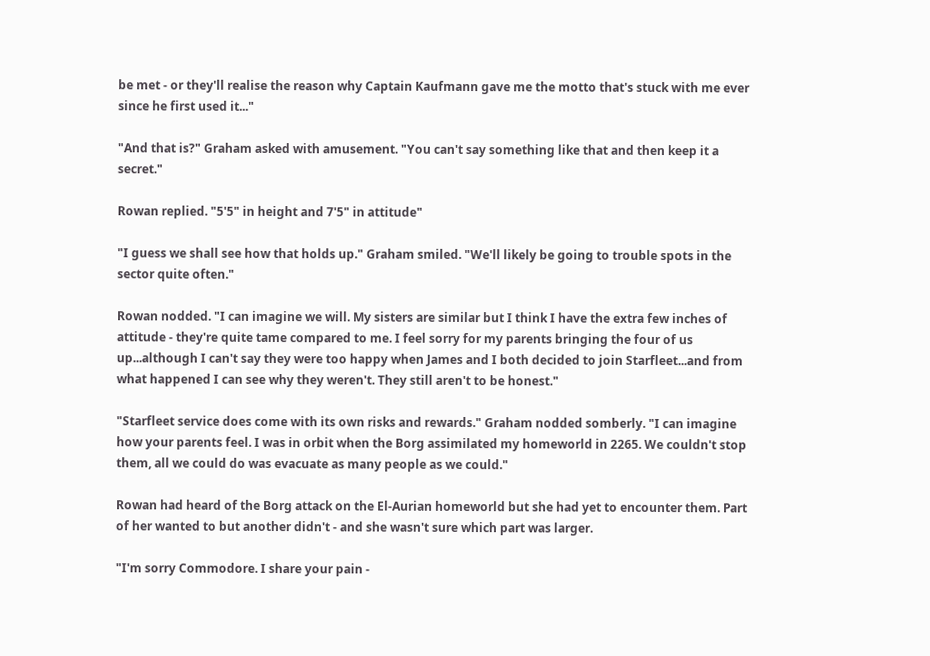be met - or they'll realise the reason why Captain Kaufmann gave me the motto that's stuck with me ever since he first used it..."

"And that is?" Graham asked with amusement. "You can't say something like that and then keep it a secret."

Rowan replied. "5'5" in height and 7'5" in attitude"

"I guess we shall see how that holds up." Graham smiled. "We'll likely be going to trouble spots in the sector quite often."

Rowan nodded. "I can imagine we will. My sisters are similar but I think I have the extra few inches of attitude - they're quite tame compared to me. I feel sorry for my parents bringing the four of us up...although I can't say they were too happy when James and I both decided to join Starfleet...and from what happened I can see why they weren't. They still aren't to be honest."

"Starfleet service does come with its own risks and rewards." Graham nodded somberly. "I can imagine how your parents feel. I was in orbit when the Borg assimilated my homeworld in 2265. We couldn't stop them, all we could do was evacuate as many people as we could."

Rowan had heard of the Borg attack on the El-Aurian homeworld but she had yet to encounter them. Part of her wanted to but another didn't - and she wasn't sure which part was larger.

"I'm sorry Commodore. I share your pain -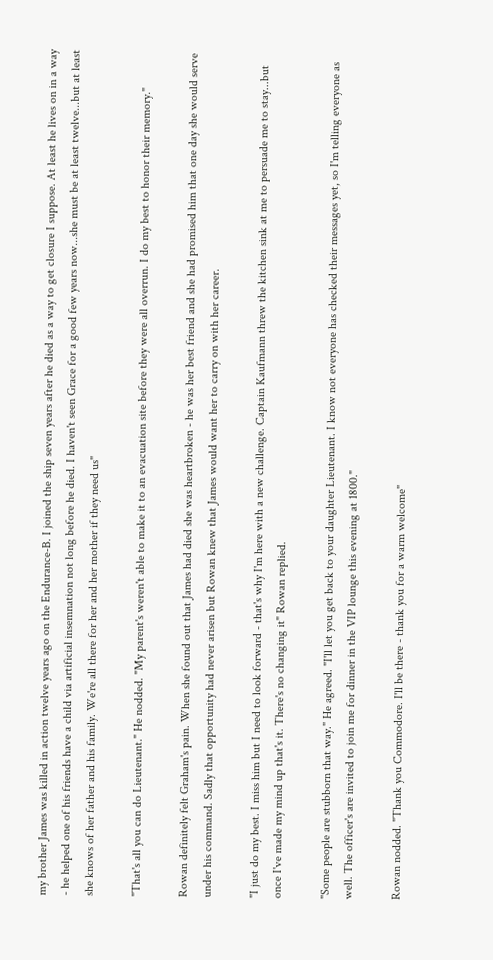my brother James was killed in action twelve years ago on the Endurance-B. I joined the ship seven years after he died as a way to get closure I suppose. At least he lives on in a way - he helped one of his friends have a child via artificial insemnation not long before he died. I haven't seen Grace for a good few years now...she must be at least twelve...but at least she knows of her father and his family. We're all there for her and her mother if they need us"

"That's all you can do Lieutenant." He nodded. "My parent's weren't able to make it to an evacuation site before they were all overrun. I do my best to honor their memory."

Rowan definitely felt Graham's pain. When she found out that James had died she was heartbroken - he was her best friend and she had promised him that one day she would serve under his command. Sadly that opportunity had never arisen but Rowan knew that James would want her to carry on with her career.

"I just do my best. I miss him but I need to look forward - that's why I'm here with a new challenge. Captain Kaufmann threw the kitchen sink at me to persuade me to stay...but once I've made my mind up that's it. There's no changing it" Rowan replied.

"Some people are stubborn that way." He agreed. "I'll let you get back to your daughter Lieutenant. I know not everyone has checked their messages yet, so I'm telling everyone as well. The officer's are invited to join me for dinner in the VIP lounge this evening at 1800."

Rowan nodded. "Thank you Commodore. I'll be there - thank you for a warm welcome"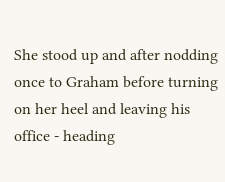She stood up and after nodding once to Graham before turning on her heel and leaving his office - heading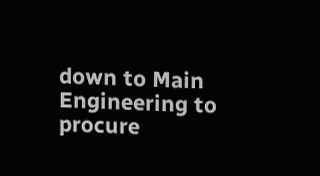down to Main Engineering to procure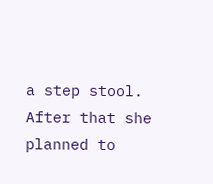a step stool. After that she planned to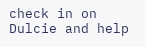check in on Dulcie and help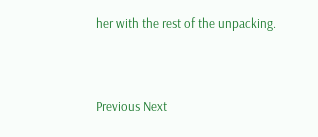her with the rest of the unpacking.


Previous Next